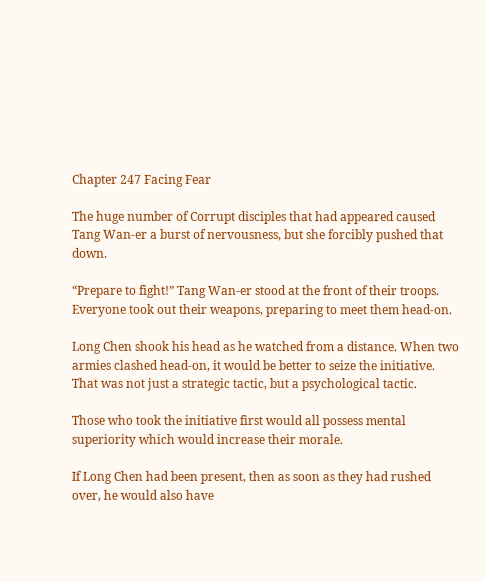Chapter 247 Facing Fear

The huge number of Corrupt disciples that had appeared caused Tang Wan-er a burst of nervousness, but she forcibly pushed that down.

“Prepare to fight!” Tang Wan-er stood at the front of their troops. Everyone took out their weapons, preparing to meet them head-on.

Long Chen shook his head as he watched from a distance. When two armies clashed head-on, it would be better to seize the initiative. That was not just a strategic tactic, but a psychological tactic.

Those who took the initiative first would all possess mental superiority which would increase their morale.

If Long Chen had been present, then as soon as they had rushed over, he would also have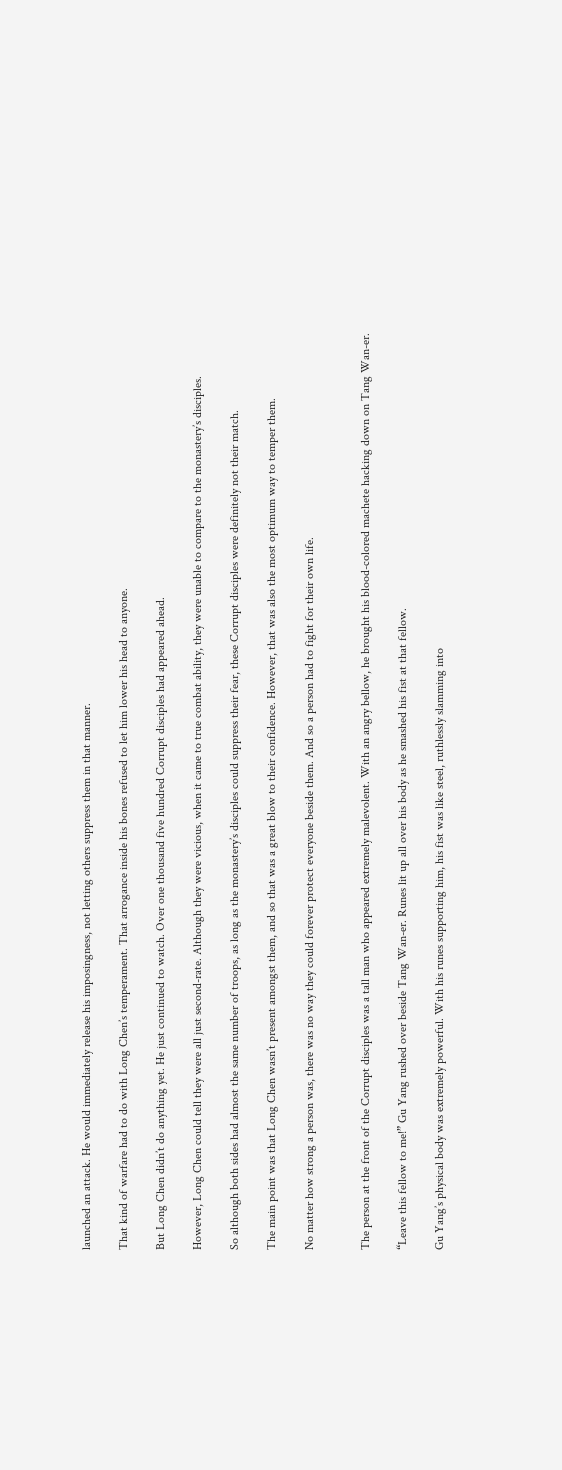launched an attack. He would immediately release his imposingness, not letting others suppress them in that manner.

That kind of warfare had to do with Long Chen’s temperament. That arrogance inside his bones refused to let him lower his head to anyone.

But Long Chen didn’t do anything yet. He just continued to watch. Over one thousand five hundred Corrupt disciples had appeared ahead.

However, Long Chen could tell they were all just second-rate. Although they were vicious, when it came to true combat ability, they were unable to compare to the monastery’s disciples.

So although both sides had almost the same number of troops, as long as the monastery’s disciples could suppress their fear, these Corrupt disciples were definitely not their match.

The main point was that Long Chen wasn’t present amongst them, and so that was a great blow to their confidence. However, that was also the most optimum way to temper them.

No matter how strong a person was, there was no way they could forever protect everyone beside them. And so a person had to fight for their own life.


The person at the front of the Corrupt disciples was a tall man who appeared extremely malevolent. With an angry bellow, he brought his blood-colored machete hacking down on Tang Wan-er.

“Leave this fellow to me!” Gu Yang rushed over beside Tang Wan-er. Runes lit up all over his body as he smashed his fist at that fellow.

Gu Yang’s physical body was extremely powerful. With his runes supporting him, his fist was like steel, ruthlessly slamming into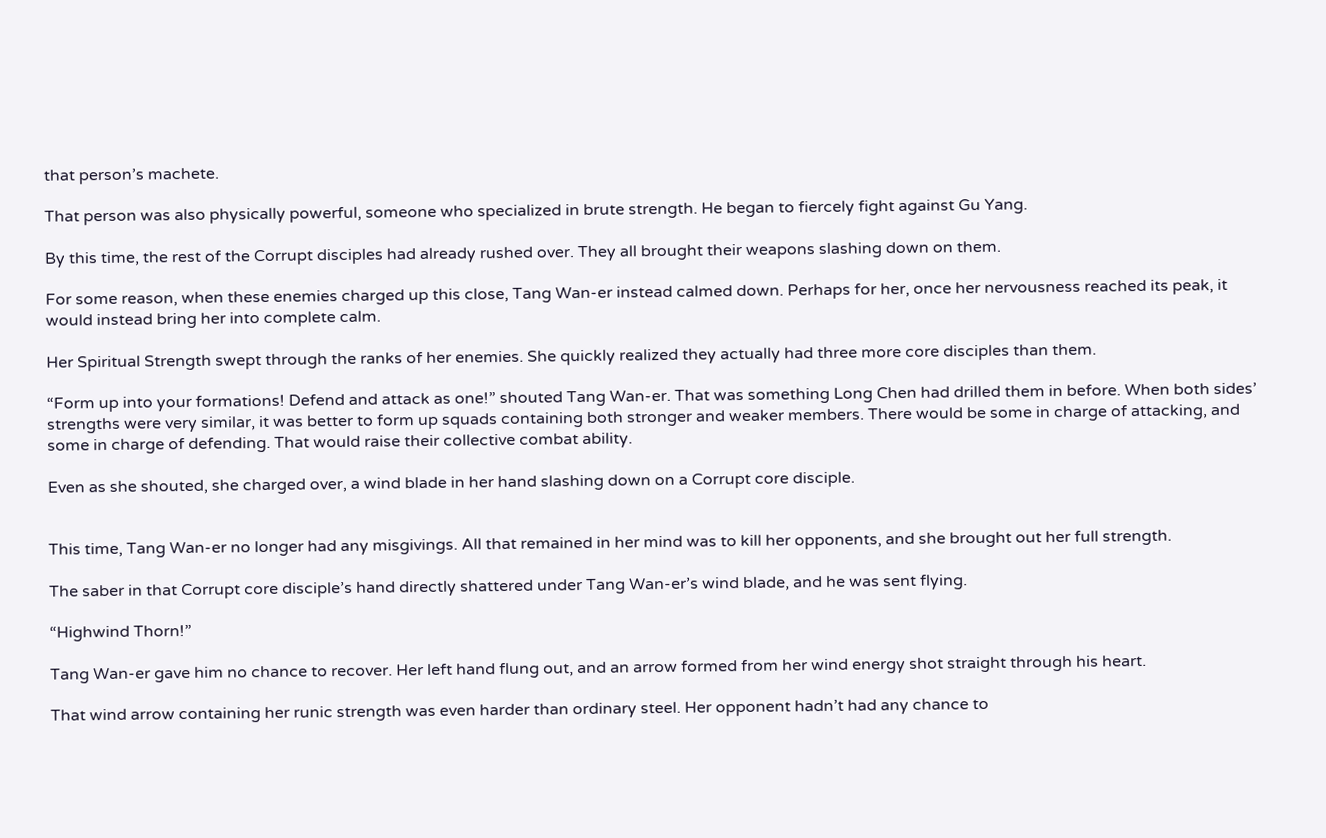that person’s machete.

That person was also physically powerful, someone who specialized in brute strength. He began to fiercely fight against Gu Yang.

By this time, the rest of the Corrupt disciples had already rushed over. They all brought their weapons slashing down on them.

For some reason, when these enemies charged up this close, Tang Wan-er instead calmed down. Perhaps for her, once her nervousness reached its peak, it would instead bring her into complete calm.

Her Spiritual Strength swept through the ranks of her enemies. She quickly realized they actually had three more core disciples than them.

“Form up into your formations! Defend and attack as one!” shouted Tang Wan-er. That was something Long Chen had drilled them in before. When both sides’ strengths were very similar, it was better to form up squads containing both stronger and weaker members. There would be some in charge of attacking, and some in charge of defending. That would raise their collective combat ability.

Even as she shouted, she charged over, a wind blade in her hand slashing down on a Corrupt core disciple.


This time, Tang Wan-er no longer had any misgivings. All that remained in her mind was to kill her opponents, and she brought out her full strength.

The saber in that Corrupt core disciple’s hand directly shattered under Tang Wan-er’s wind blade, and he was sent flying.

“Highwind Thorn!”

Tang Wan-er gave him no chance to recover. Her left hand flung out, and an arrow formed from her wind energy shot straight through his heart.

That wind arrow containing her runic strength was even harder than ordinary steel. Her opponent hadn’t had any chance to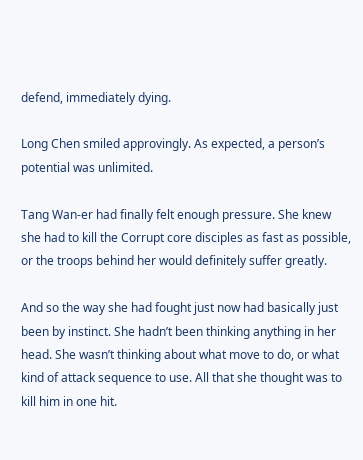defend, immediately dying.

Long Chen smiled approvingly. As expected, a person’s potential was unlimited.

Tang Wan-er had finally felt enough pressure. She knew she had to kill the Corrupt core disciples as fast as possible, or the troops behind her would definitely suffer greatly.

And so the way she had fought just now had basically just been by instinct. She hadn’t been thinking anything in her head. She wasn’t thinking about what move to do, or what kind of attack sequence to use. All that she thought was to kill him in one hit.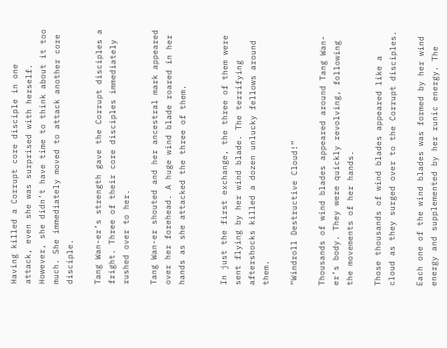Having killed a Corrupt core disciple in one attack, even she was surprised with herself. However, she didn’t have time to think about it too much. She immediately moved to attack another core disciple.

Tang Wan-er’s strength gave the Corrupt disciples a fright. Three of their core disciples immediately rushed over to her.

Tang Wan-er shouted and her ancestral mark appeared over her forehead. A huge wind blade roared in her hands as she attacked the three of them.


In just the first exchange, the three of them were sent flying by her wind blade. The terrifying aftershocks killed a dozen unlucky fellows around them.

“Windroll Destructive Cloud!”

Thousands of wind blades appeared around Tang Wan-er’s body. They were quickly revolving, following the movements of her hands.

Those thousands of wind blades appeared like a cloud as they surged over to the Corrupt disciples.

Each one of the wind blades was formed by her wind energy and supplemented by her runic energy. The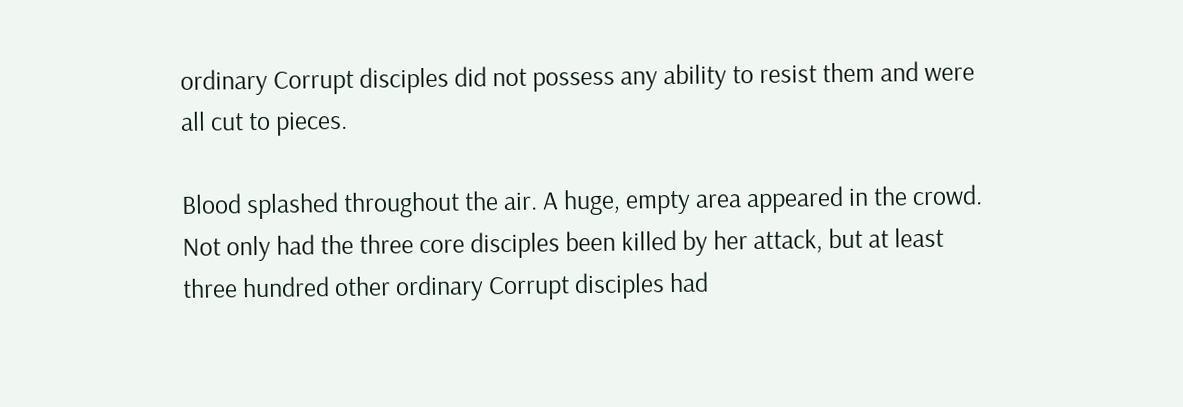ordinary Corrupt disciples did not possess any ability to resist them and were all cut to pieces.

Blood splashed throughout the air. A huge, empty area appeared in the crowd. Not only had the three core disciples been killed by her attack, but at least three hundred other ordinary Corrupt disciples had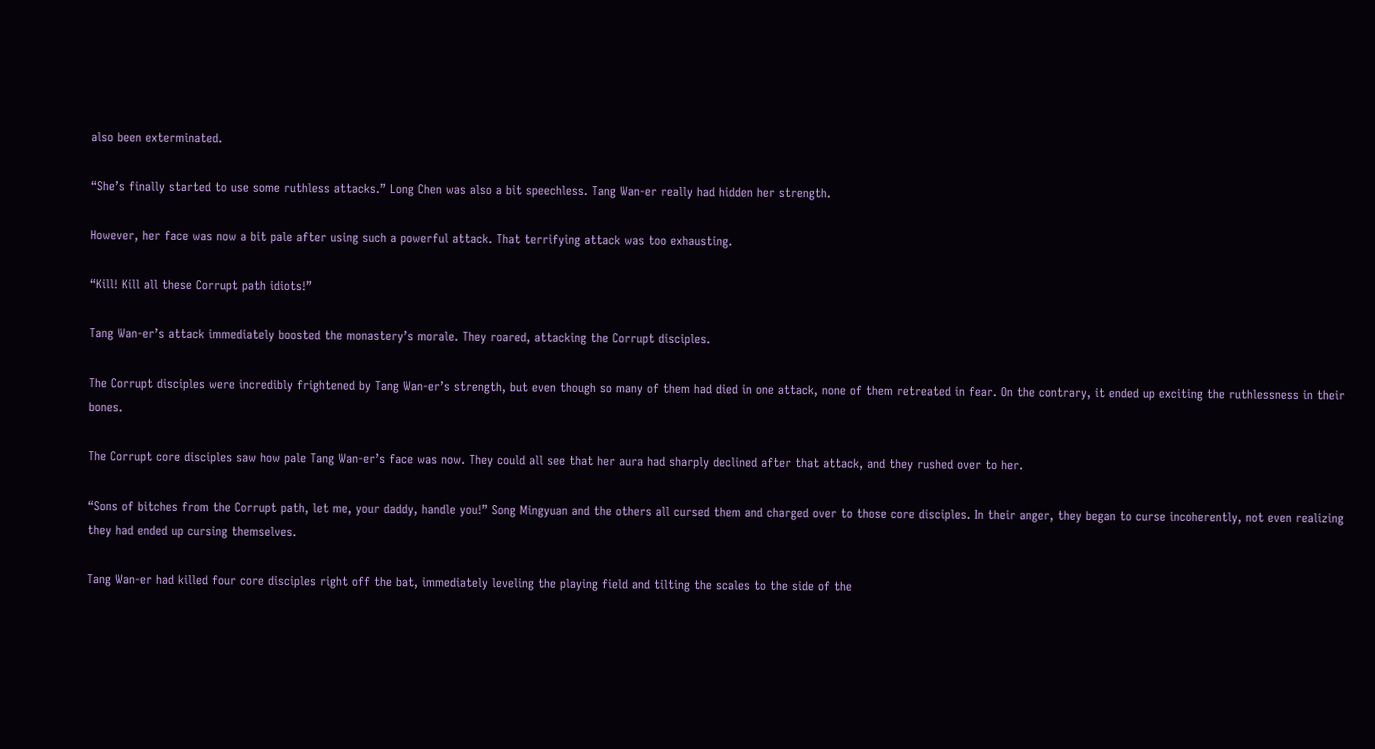also been exterminated.

“She’s finally started to use some ruthless attacks.” Long Chen was also a bit speechless. Tang Wan-er really had hidden her strength.

However, her face was now a bit pale after using such a powerful attack. That terrifying attack was too exhausting.

“Kill! Kill all these Corrupt path idiots!”

Tang Wan-er’s attack immediately boosted the monastery’s morale. They roared, attacking the Corrupt disciples.

The Corrupt disciples were incredibly frightened by Tang Wan-er’s strength, but even though so many of them had died in one attack, none of them retreated in fear. On the contrary, it ended up exciting the ruthlessness in their bones.

The Corrupt core disciples saw how pale Tang Wan-er’s face was now. They could all see that her aura had sharply declined after that attack, and they rushed over to her.

“Sons of bitches from the Corrupt path, let me, your daddy, handle you!” Song Mingyuan and the others all cursed them and charged over to those core disciples. In their anger, they began to curse incoherently, not even realizing they had ended up cursing themselves.

Tang Wan-er had killed four core disciples right off the bat, immediately leveling the playing field and tilting the scales to the side of the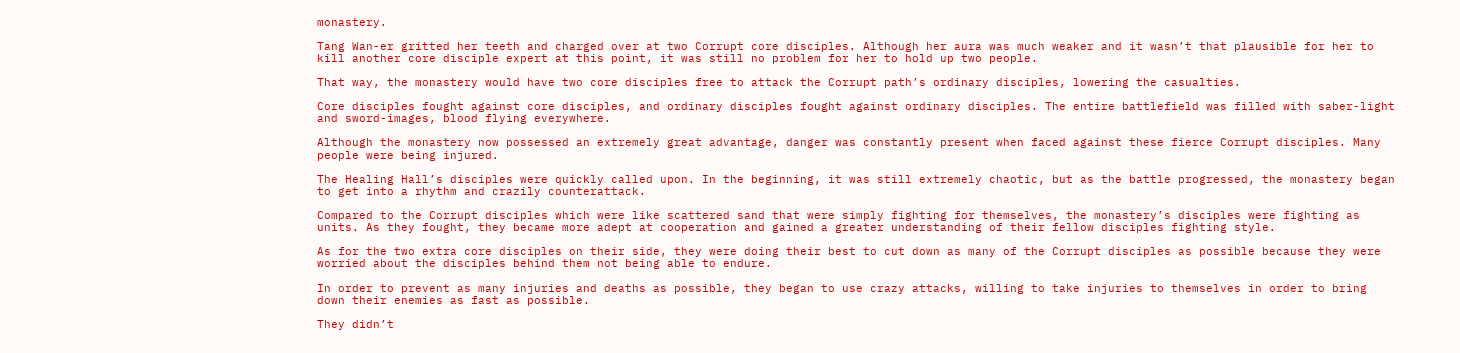monastery.

Tang Wan-er gritted her teeth and charged over at two Corrupt core disciples. Although her aura was much weaker and it wasn’t that plausible for her to kill another core disciple expert at this point, it was still no problem for her to hold up two people.

That way, the monastery would have two core disciples free to attack the Corrupt path’s ordinary disciples, lowering the casualties.

Core disciples fought against core disciples, and ordinary disciples fought against ordinary disciples. The entire battlefield was filled with saber-light and sword-images, blood flying everywhere.

Although the monastery now possessed an extremely great advantage, danger was constantly present when faced against these fierce Corrupt disciples. Many people were being injured.

The Healing Hall’s disciples were quickly called upon. In the beginning, it was still extremely chaotic, but as the battle progressed, the monastery began to get into a rhythm and crazily counterattack.

Compared to the Corrupt disciples which were like scattered sand that were simply fighting for themselves, the monastery’s disciples were fighting as units. As they fought, they became more adept at cooperation and gained a greater understanding of their fellow disciples fighting style.

As for the two extra core disciples on their side, they were doing their best to cut down as many of the Corrupt disciples as possible because they were worried about the disciples behind them not being able to endure.

In order to prevent as many injuries and deaths as possible, they began to use crazy attacks, willing to take injuries to themselves in order to bring down their enemies as fast as possible.

They didn’t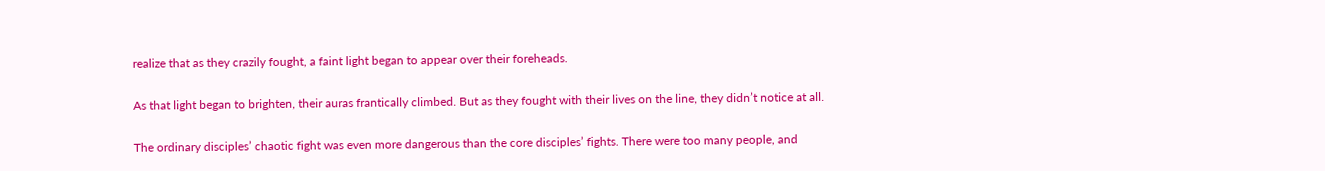realize that as they crazily fought, a faint light began to appear over their foreheads.

As that light began to brighten, their auras frantically climbed. But as they fought with their lives on the line, they didn’t notice at all.

The ordinary disciples’ chaotic fight was even more dangerous than the core disciples’ fights. There were too many people, and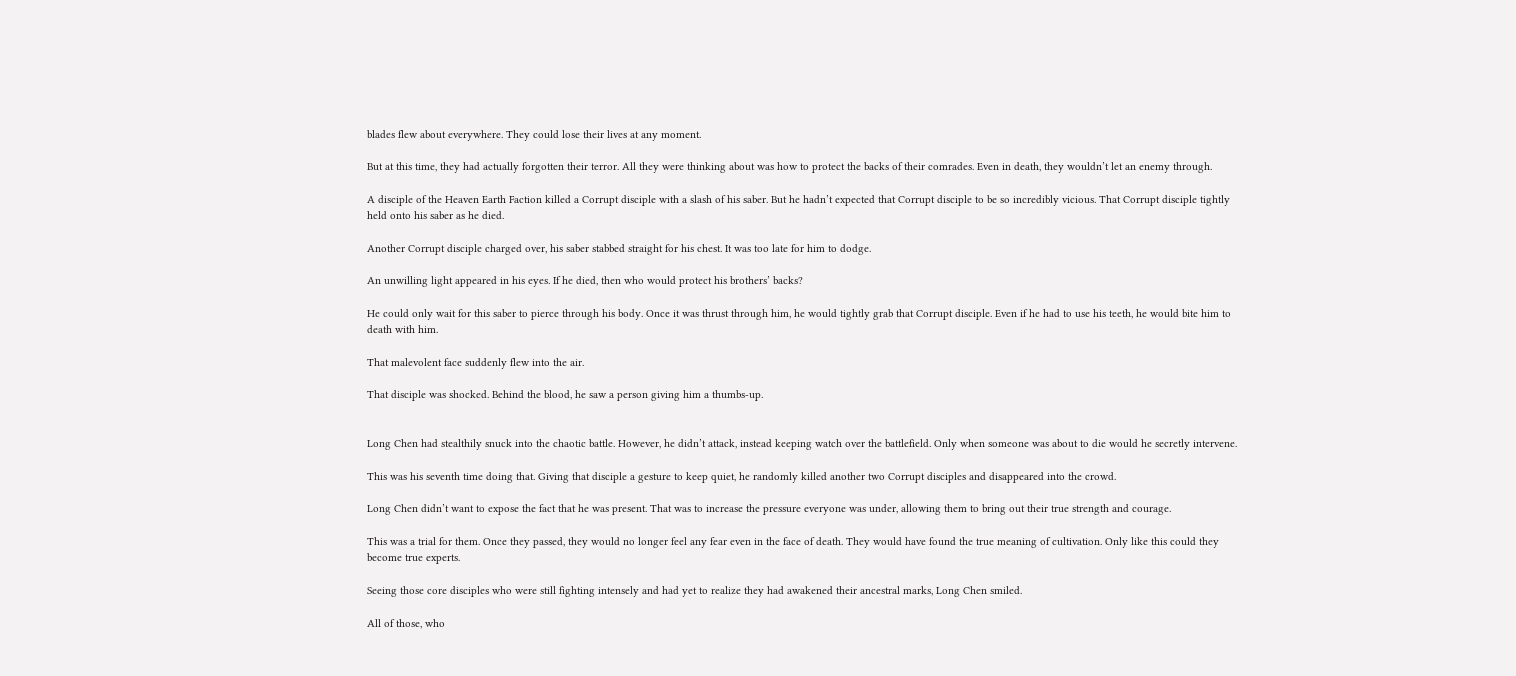blades flew about everywhere. They could lose their lives at any moment.

But at this time, they had actually forgotten their terror. All they were thinking about was how to protect the backs of their comrades. Even in death, they wouldn’t let an enemy through.

A disciple of the Heaven Earth Faction killed a Corrupt disciple with a slash of his saber. But he hadn’t expected that Corrupt disciple to be so incredibly vicious. That Corrupt disciple tightly held onto his saber as he died.

Another Corrupt disciple charged over, his saber stabbed straight for his chest. It was too late for him to dodge.

An unwilling light appeared in his eyes. If he died, then who would protect his brothers’ backs?

He could only wait for this saber to pierce through his body. Once it was thrust through him, he would tightly grab that Corrupt disciple. Even if he had to use his teeth, he would bite him to death with him.

That malevolent face suddenly flew into the air.

That disciple was shocked. Behind the blood, he saw a person giving him a thumbs-up.


Long Chen had stealthily snuck into the chaotic battle. However, he didn’t attack, instead keeping watch over the battlefield. Only when someone was about to die would he secretly intervene.

This was his seventh time doing that. Giving that disciple a gesture to keep quiet, he randomly killed another two Corrupt disciples and disappeared into the crowd.

Long Chen didn’t want to expose the fact that he was present. That was to increase the pressure everyone was under, allowing them to bring out their true strength and courage.

This was a trial for them. Once they passed, they would no longer feel any fear even in the face of death. They would have found the true meaning of cultivation. Only like this could they become true experts.

Seeing those core disciples who were still fighting intensely and had yet to realize they had awakened their ancestral marks, Long Chen smiled.

All of those, who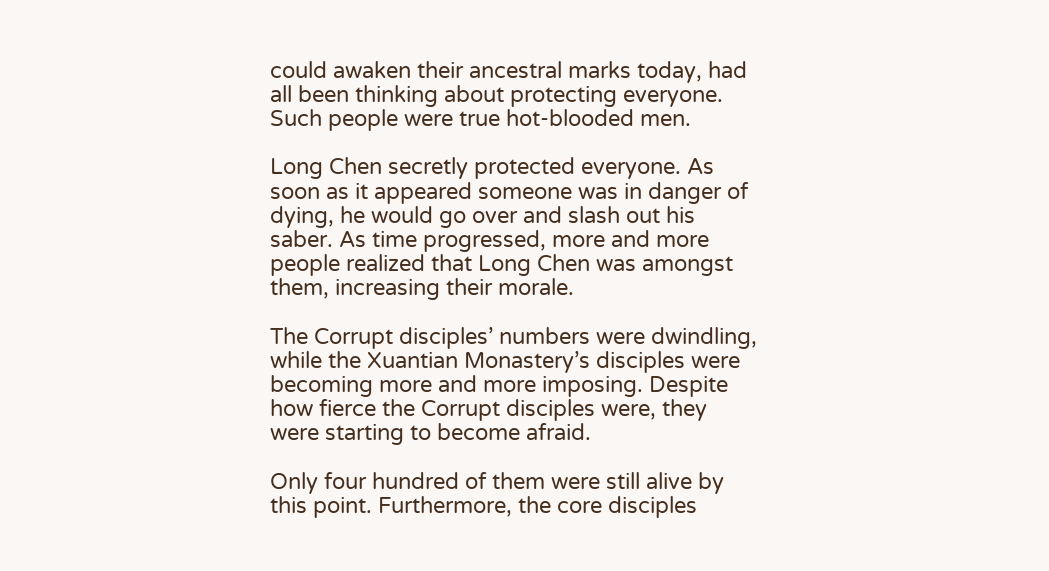could awaken their ancestral marks today, had all been thinking about protecting everyone. Such people were true hot-blooded men.

Long Chen secretly protected everyone. As soon as it appeared someone was in danger of dying, he would go over and slash out his saber. As time progressed, more and more people realized that Long Chen was amongst them, increasing their morale.

The Corrupt disciples’ numbers were dwindling, while the Xuantian Monastery’s disciples were becoming more and more imposing. Despite how fierce the Corrupt disciples were, they were starting to become afraid.

Only four hundred of them were still alive by this point. Furthermore, the core disciples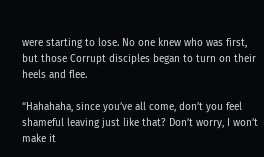were starting to lose. No one knew who was first, but those Corrupt disciples began to turn on their heels and flee.

“Hahahaha, since you’ve all come, don’t you feel shameful leaving just like that? Don’t worry, I won’t make it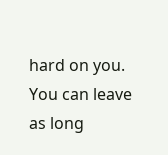hard on you. You can leave as long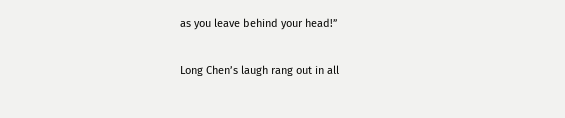as you leave behind your head!”

Long Chen’s laugh rang out in all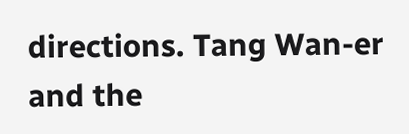directions. Tang Wan-er and the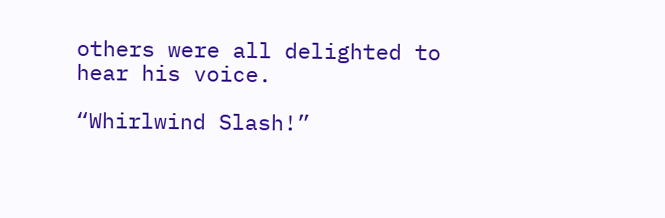others were all delighted to hear his voice.

“Whirlwind Slash!”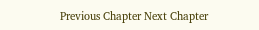Previous Chapter Next Chapter